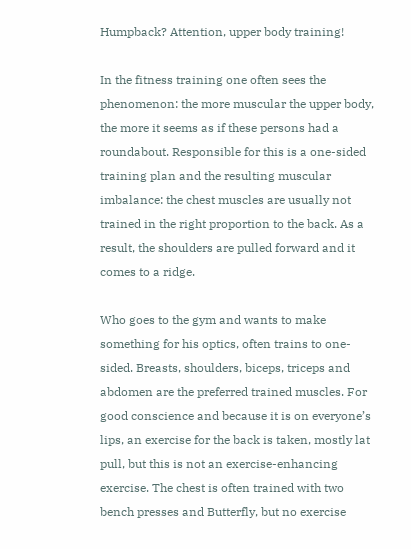Humpback? Attention, upper body training!

In the fitness training one often sees the phenomenon: the more muscular the upper body, the more it seems as if these persons had a roundabout. Responsible for this is a one-sided training plan and the resulting muscular imbalance: the chest muscles are usually not trained in the right proportion to the back. As a result, the shoulders are pulled forward and it comes to a ridge.

Who goes to the gym and wants to make something for his optics, often trains to one-sided. Breasts, shoulders, biceps, triceps and abdomen are the preferred trained muscles. For good conscience and because it is on everyone’s lips, an exercise for the back is taken, mostly lat pull, but this is not an exercise-enhancing exercise. The chest is often trained with two bench presses and Butterfly, but no exercise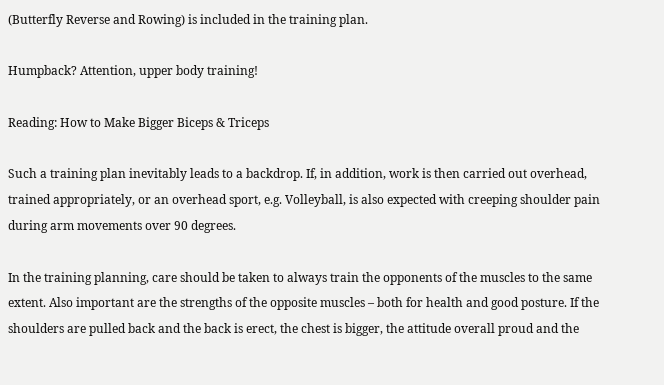(Butterfly Reverse and Rowing) is included in the training plan.

Humpback? Attention, upper body training!

Reading: How to Make Bigger Biceps & Triceps

Such a training plan inevitably leads to a backdrop. If, in addition, work is then carried out overhead, trained appropriately, or an overhead sport, e.g. Volleyball, is also expected with creeping shoulder pain during arm movements over 90 degrees.

In the training planning, care should be taken to always train the opponents of the muscles to the same extent. Also important are the strengths of the opposite muscles – both for health and good posture. If the shoulders are pulled back and the back is erect, the chest is bigger, the attitude overall proud and the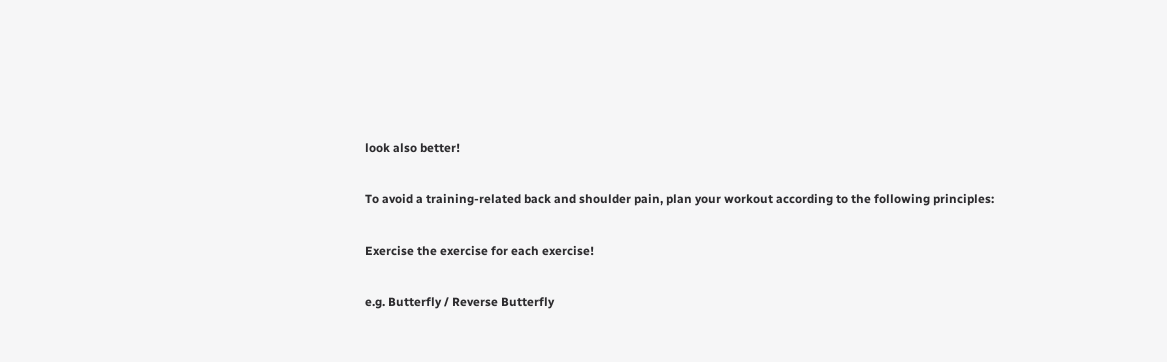look also better!

To avoid a training-related back and shoulder pain, plan your workout according to the following principles:

Exercise the exercise for each exercise!

e.g. Butterfly / Reverse Butterfly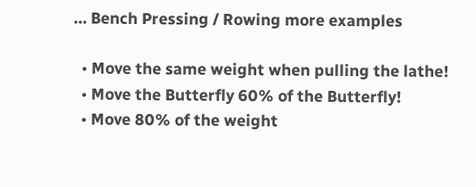… Bench Pressing / Rowing more examples

  • Move the same weight when pulling the lathe!
  • Move the Butterfly 60% of the Butterfly!
  • Move 80% of the weight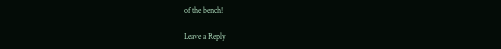of the bench!

Leave a Reply